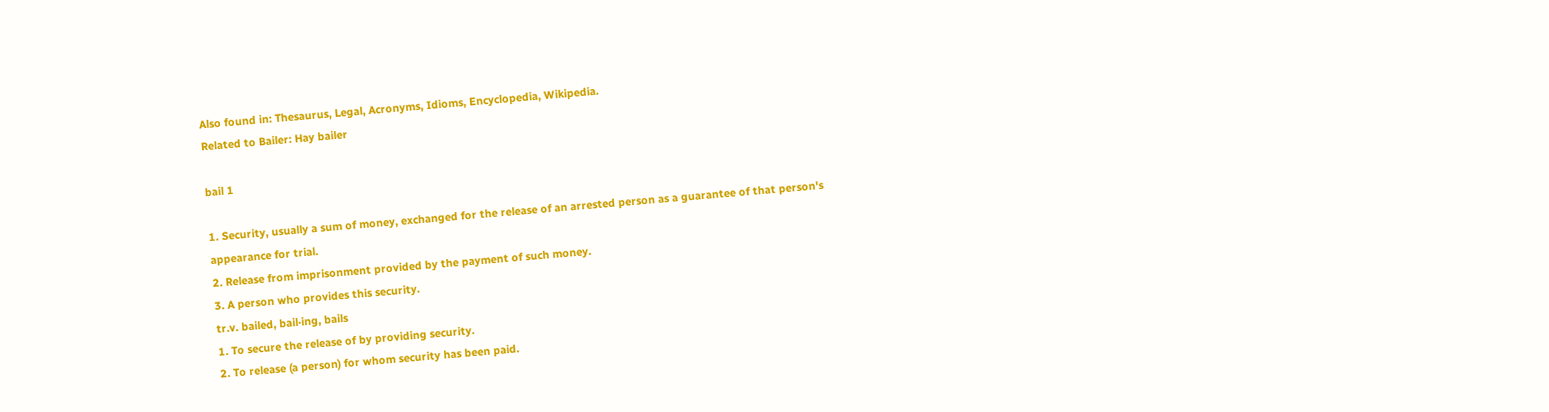Also found in: Thesaurus, Legal, Acronyms, Idioms, Encyclopedia, Wikipedia.
Related to Bailer: Hay bailer

bail 1

1. Security, usually a sum of money, exchanged for the release of an arrested person as a guarantee of that person's appearance for trial.
2. Release from imprisonment provided by the payment of such money.
3. A person who provides this security.
tr.v. bailed, bail·ing, bails
1. To secure the release of by providing security.
2. To release (a person) for whom security has been paid.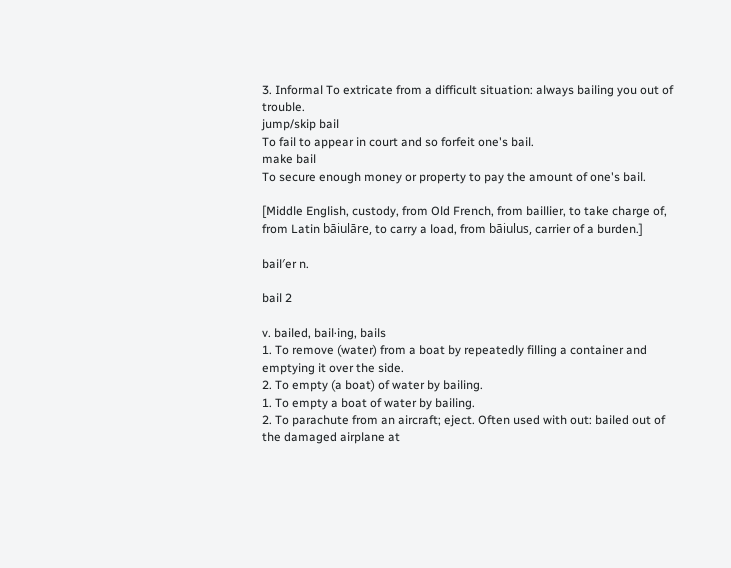3. Informal To extricate from a difficult situation: always bailing you out of trouble.
jump/skip bail
To fail to appear in court and so forfeit one's bail.
make bail
To secure enough money or property to pay the amount of one's bail.

[Middle English, custody, from Old French, from baillier, to take charge of, from Latin bāiulāre, to carry a load, from bāiulus, carrier of a burden.]

bail′er n.

bail 2

v. bailed, bail·ing, bails
1. To remove (water) from a boat by repeatedly filling a container and emptying it over the side.
2. To empty (a boat) of water by bailing.
1. To empty a boat of water by bailing.
2. To parachute from an aircraft; eject. Often used with out: bailed out of the damaged airplane at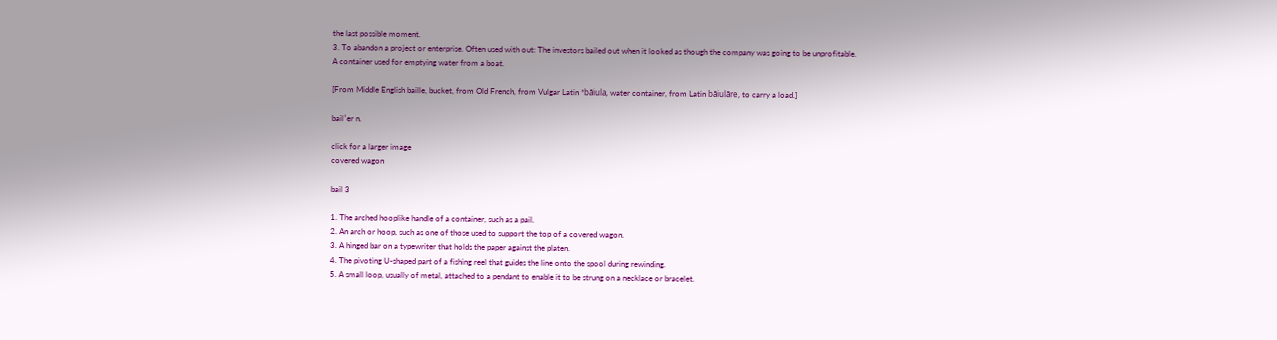the last possible moment.
3. To abandon a project or enterprise. Often used with out: The investors bailed out when it looked as though the company was going to be unprofitable.
A container used for emptying water from a boat.

[From Middle English baille, bucket, from Old French, from Vulgar Latin *bāiula, water container, from Latin bāiulāre, to carry a load.]

bail′er n.

click for a larger image
covered wagon

bail 3

1. The arched hooplike handle of a container, such as a pail.
2. An arch or hoop, such as one of those used to support the top of a covered wagon.
3. A hinged bar on a typewriter that holds the paper against the platen.
4. The pivoting U-shaped part of a fishing reel that guides the line onto the spool during rewinding.
5. A small loop, usually of metal, attached to a pendant to enable it to be strung on a necklace or bracelet.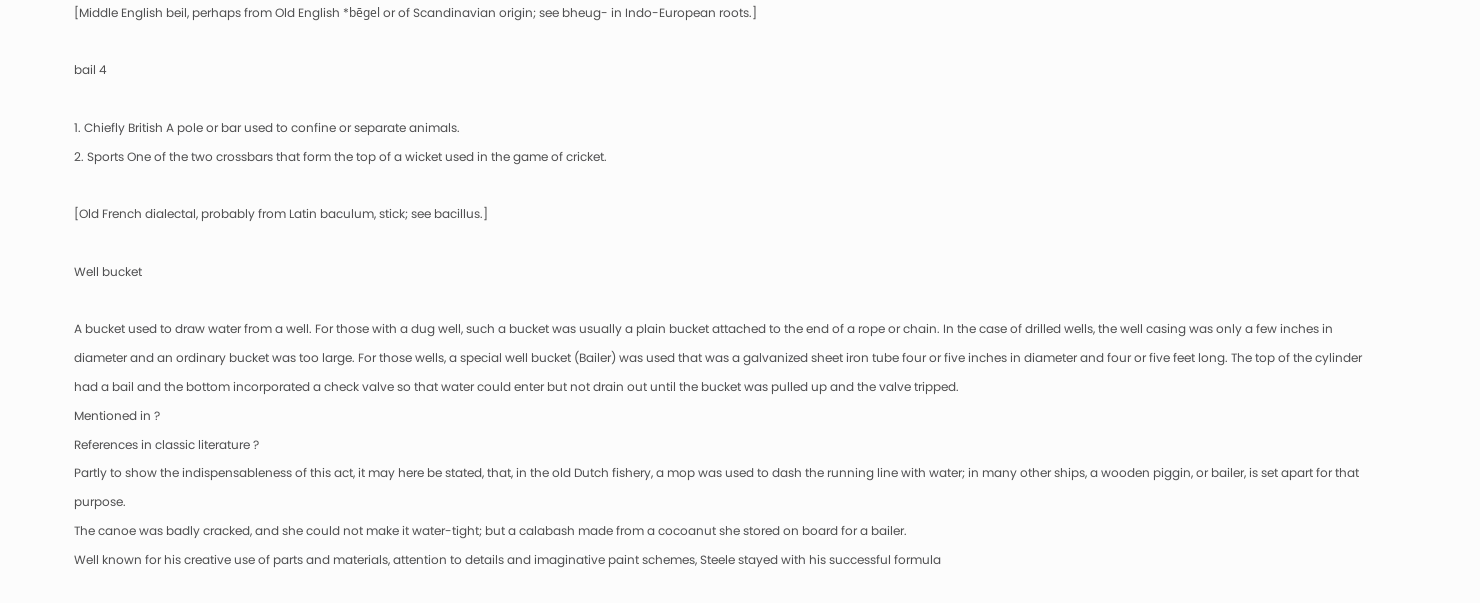[Middle English beil, perhaps from Old English *bēgel or of Scandinavian origin; see bheug- in Indo-European roots.]

bail 4

1. Chiefly British A pole or bar used to confine or separate animals.
2. Sports One of the two crossbars that form the top of a wicket used in the game of cricket.

[Old French dialectal, probably from Latin baculum, stick; see bacillus.]

Well bucket

A bucket used to draw water from a well. For those with a dug well, such a bucket was usually a plain bucket attached to the end of a rope or chain. In the case of drilled wells, the well casing was only a few inches in diameter and an ordinary bucket was too large. For those wells, a special well bucket (Bailer) was used that was a galvanized sheet iron tube four or five inches in diameter and four or five feet long. The top of the cylinder had a bail and the bottom incorporated a check valve so that water could enter but not drain out until the bucket was pulled up and the valve tripped.
Mentioned in ?
References in classic literature ?
Partly to show the indispensableness of this act, it may here be stated, that, in the old Dutch fishery, a mop was used to dash the running line with water; in many other ships, a wooden piggin, or bailer, is set apart for that purpose.
The canoe was badly cracked, and she could not make it water-tight; but a calabash made from a cocoanut she stored on board for a bailer.
Well known for his creative use of parts and materials, attention to details and imaginative paint schemes, Steele stayed with his successful formula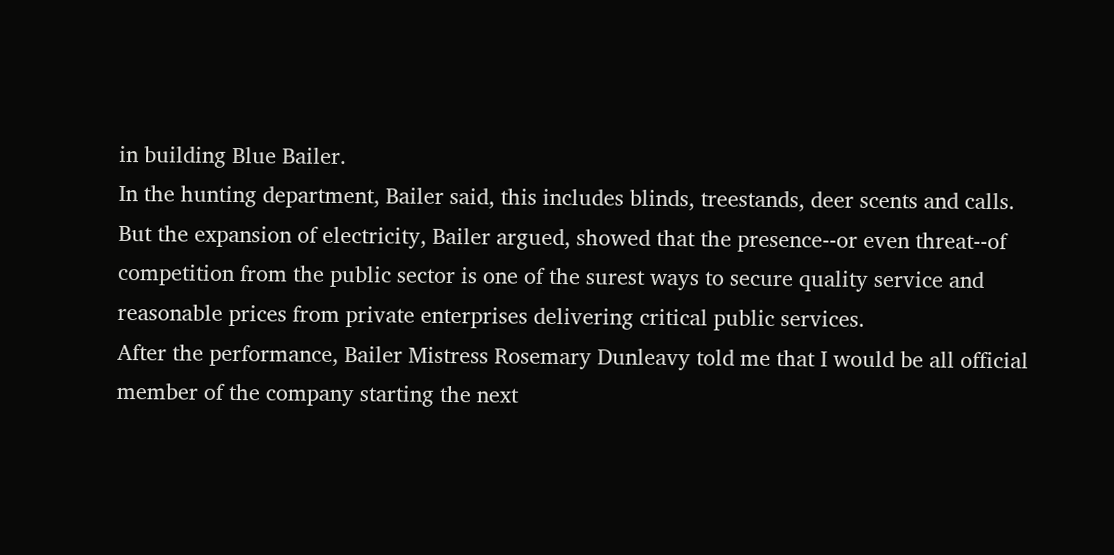in building Blue Bailer.
In the hunting department, Bailer said, this includes blinds, treestands, deer scents and calls.
But the expansion of electricity, Bailer argued, showed that the presence--or even threat--of competition from the public sector is one of the surest ways to secure quality service and reasonable prices from private enterprises delivering critical public services.
After the performance, Bailer Mistress Rosemary Dunleavy told me that I would be all official member of the company starting the next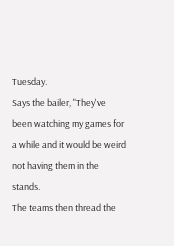Tuesday.
Says the bailer, "They've been watching my games for a while and it would be weird not having them in the stands.
The teams then thread the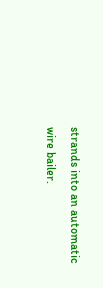strands into an automatic wire bailer.